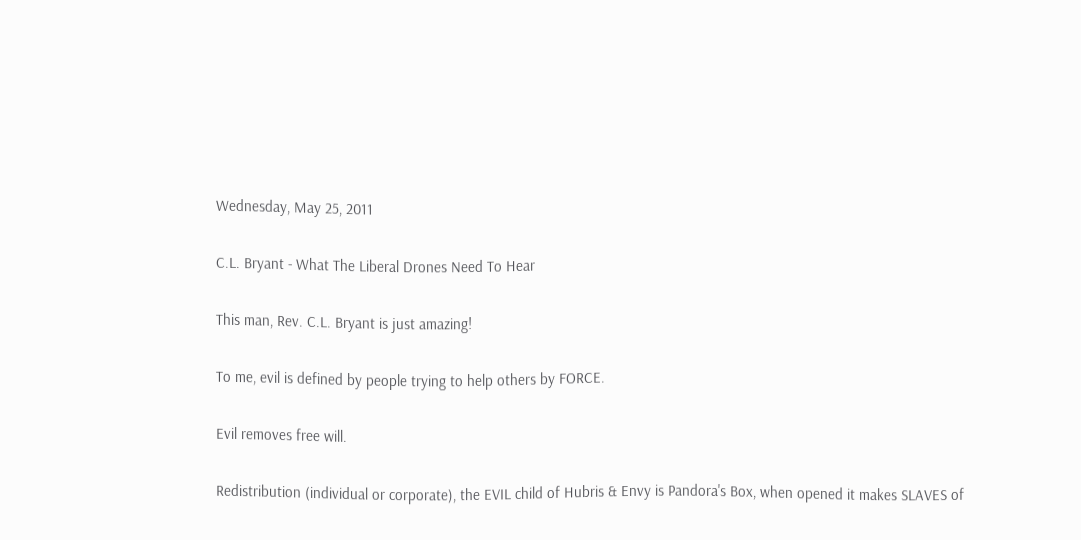Wednesday, May 25, 2011

C.L. Bryant - What The Liberal Drones Need To Hear

This man, Rev. C.L. Bryant is just amazing!

To me, evil is defined by people trying to help others by FORCE.

Evil removes free will.

Redistribution (individual or corporate), the EVIL child of Hubris & Envy is Pandora's Box, when opened it makes SLAVES of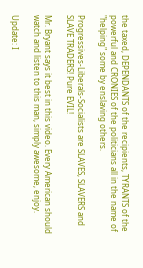the taxed, DEPENDANTS of the recipients, TYRANTS of the powerful and CRONIES of the politicians all in the name of "helping" some by enslaving others.

Progressives-Liberals-Socialists are SLAVES, SLAVERS and SLAVE TRADERS! Pure EVIL!

Mr. Bryant says it best in this video. Every American should watch and listen to this man, simply awesome, enjoy.

Update: I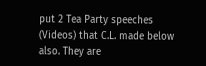put 2 Tea Party speeches (Videos) that C.L. made below also. They are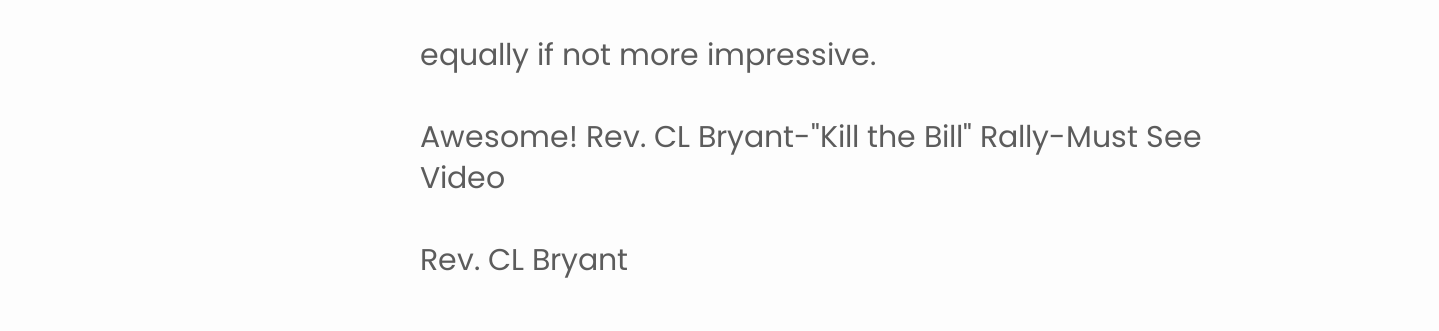equally if not more impressive.

Awesome! Rev. CL Bryant-"Kill the Bill" Rally-Must See Video

Rev. CL Bryant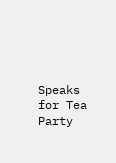Speaks for Tea Party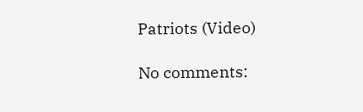Patriots (Video)

No comments: